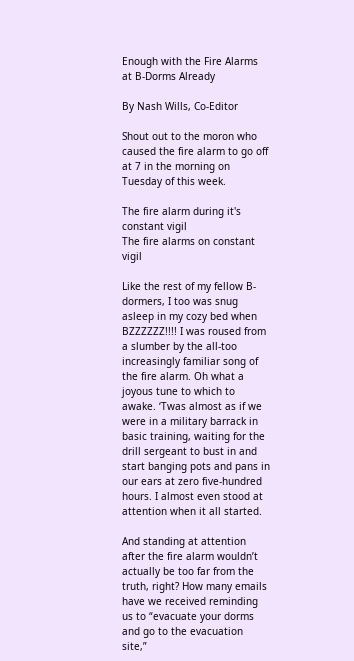Enough with the Fire Alarms at B-Dorms Already

By Nash Wills, Co-Editor

Shout out to the moron who caused the fire alarm to go off at 7 in the morning on Tuesday of this week.

The fire alarm during it's constant vigil
The fire alarms on constant vigil

Like the rest of my fellow B-dormers, I too was snug asleep in my cozy bed when BZZZZZZ!!!! I was roused from a slumber by the all-too increasingly familiar song of the fire alarm. Oh what a joyous tune to which to awake. ‘Twas almost as if we were in a military barrack in basic training, waiting for the drill sergeant to bust in and start banging pots and pans in our ears at zero five-hundred hours. I almost even stood at attention when it all started.

And standing at attention after the fire alarm wouldn’t actually be too far from the truth, right? How many emails have we received reminding us to “evacuate your dorms and go to the evacuation site,”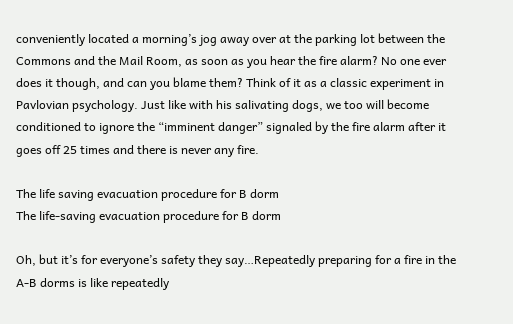conveniently located a morning’s jog away over at the parking lot between the Commons and the Mail Room, as soon as you hear the fire alarm? No one ever does it though, and can you blame them? Think of it as a classic experiment in Pavlovian psychology. Just like with his salivating dogs, we too will become conditioned to ignore the “imminent danger” signaled by the fire alarm after it goes off 25 times and there is never any fire.

The life saving evacuation procedure for B dorm
The life-saving evacuation procedure for B dorm

Oh, but it’s for everyone’s safety they say…Repeatedly preparing for a fire in the A-B dorms is like repeatedly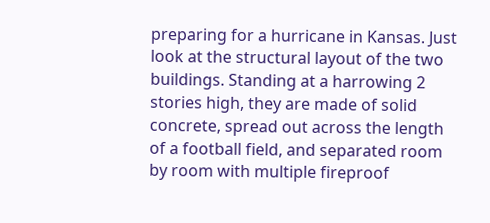preparing for a hurricane in Kansas. Just look at the structural layout of the two buildings. Standing at a harrowing 2 stories high, they are made of solid concrete, spread out across the length of a football field, and separated room by room with multiple fireproof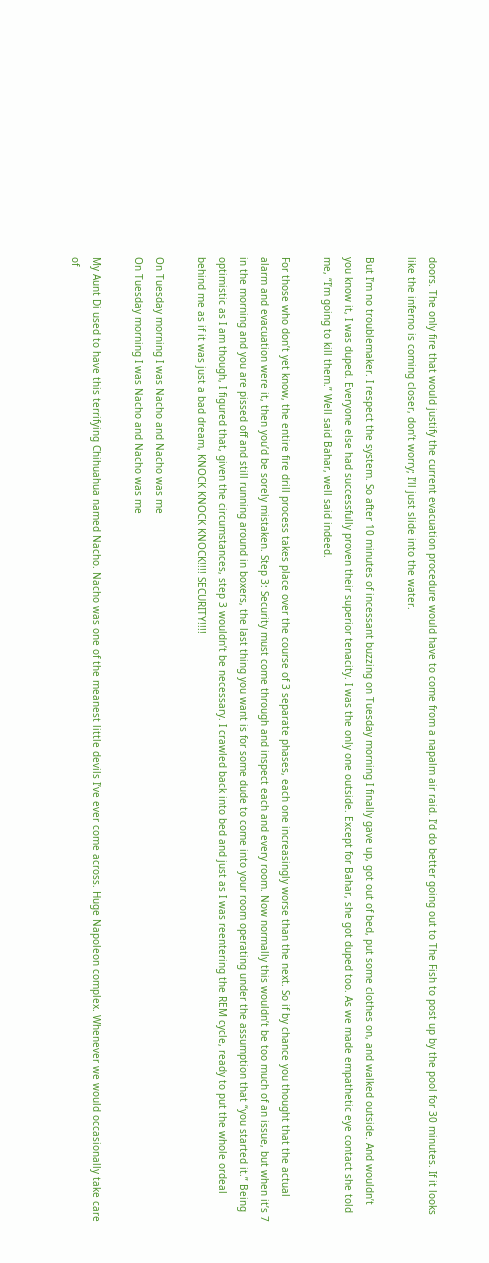doors. The only fire that would justify the current evacuation procedure would have to come from a napalm air raid. I’d do better going out to The Fish to post up by the pool for 30 minutes. If it looks like the inferno is coming closer, don’t worry; I’ll just slide into the water.

But I’m no troublemaker. I respect the system. So after 10 minutes of incessant buzzing on Tuesday morning I finally gave up, got out of bed, put some clothes on, and walked outside. And wouldn’t you know it, I was duped. Everyone else had successfully proven their superior tenacity. I was the only one outside. Except for Bahar, she got duped too. As we made empathetic eye contact she told me, “I’m going to kill them.” Well said Bahar, well said indeed.

For those who don’t yet know, the entire fire drill process takes place over the course of 3 separate phases, each one increasingly worse than the next. So if by chance you thought that the actual alarm and evacuation were it, then you’d be sorely mistaken. Step 3: Security must come through and inspect each and every room. Now normally this wouldn’t be too much of an issue, but when it’s 7 in the morning and you are pissed off and still running around in boxers, the last thing you want is for some dude to come into your room operating under the assumption that “you started it.” Being optimistic as I am though, I figured that, given the circumstances, step 3 wouldn’t be necessary. I crawled back into bed and just as I was reentering the REM cycle, ready to put the whole ordeal behind me as if it was just a bad dream, KNOCK KNOCK KNOCK!!!! SECURITY!!!!

On Tuesday morning I was Nacho and Nacho was me
On Tuesday morning I was Nacho and Nacho was me

My Aunt Di used to have this terrifying Chihuahua named Nacho. Nacho was one of the meanest little devils I’ve ever come across. Huge Napoleon complex. Whenever we would occasionally take care of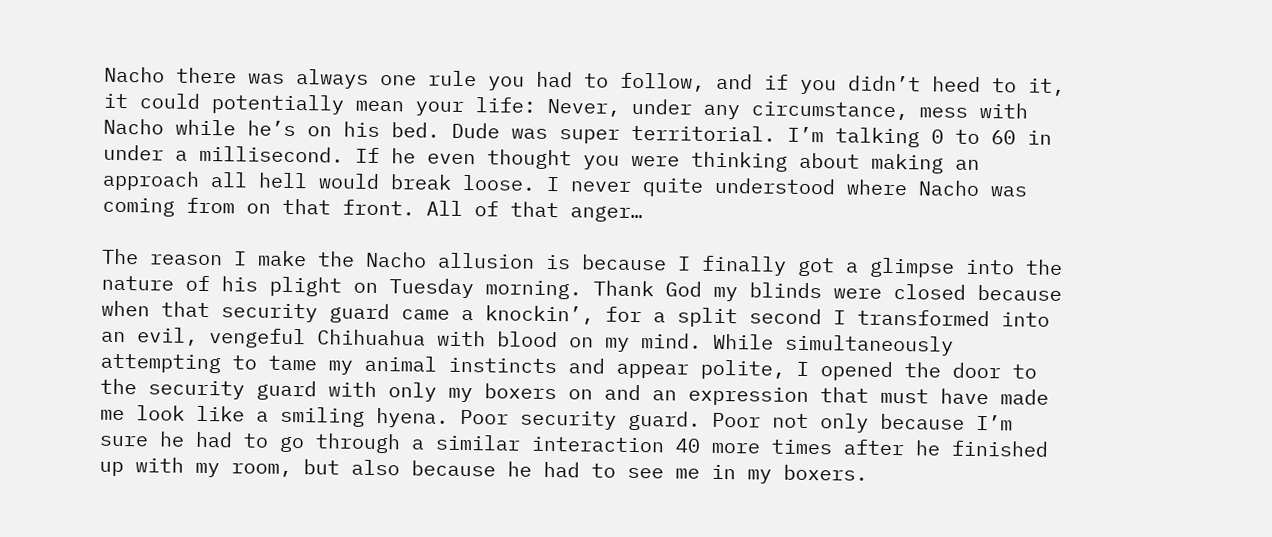Nacho there was always one rule you had to follow, and if you didn’t heed to it, it could potentially mean your life: Never, under any circumstance, mess with Nacho while he’s on his bed. Dude was super territorial. I’m talking 0 to 60 in under a millisecond. If he even thought you were thinking about making an approach all hell would break loose. I never quite understood where Nacho was coming from on that front. All of that anger…

The reason I make the Nacho allusion is because I finally got a glimpse into the nature of his plight on Tuesday morning. Thank God my blinds were closed because when that security guard came a knockin’, for a split second I transformed into an evil, vengeful Chihuahua with blood on my mind. While simultaneously attempting to tame my animal instincts and appear polite, I opened the door to the security guard with only my boxers on and an expression that must have made me look like a smiling hyena. Poor security guard. Poor not only because I’m sure he had to go through a similar interaction 40 more times after he finished up with my room, but also because he had to see me in my boxers.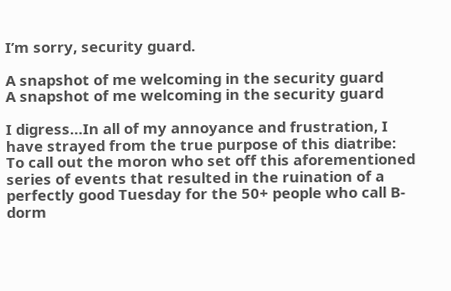I’m sorry, security guard.

A snapshot of me welcoming in the security guard
A snapshot of me welcoming in the security guard

I digress…In all of my annoyance and frustration, I have strayed from the true purpose of this diatribe: To call out the moron who set off this aforementioned series of events that resulted in the ruination of a perfectly good Tuesday for the 50+ people who call B-dorm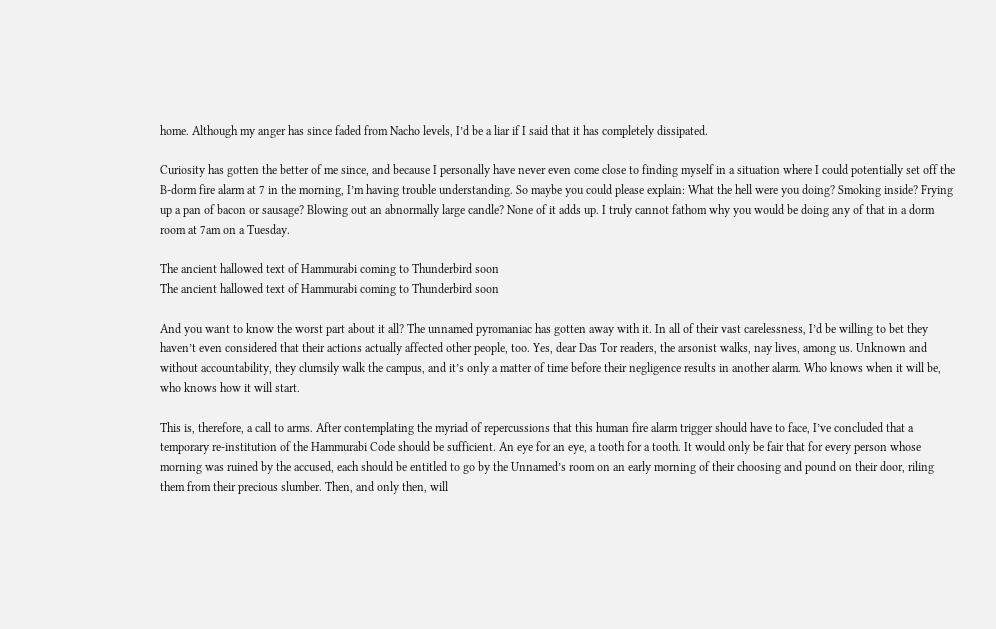home. Although my anger has since faded from Nacho levels, I’d be a liar if I said that it has completely dissipated.

Curiosity has gotten the better of me since, and because I personally have never even come close to finding myself in a situation where I could potentially set off the B-dorm fire alarm at 7 in the morning, I’m having trouble understanding. So maybe you could please explain: What the hell were you doing? Smoking inside? Frying up a pan of bacon or sausage? Blowing out an abnormally large candle? None of it adds up. I truly cannot fathom why you would be doing any of that in a dorm room at 7am on a Tuesday.

The ancient hallowed text of Hammurabi coming to Thunderbird soon
The ancient hallowed text of Hammurabi coming to Thunderbird soon

And you want to know the worst part about it all? The unnamed pyromaniac has gotten away with it. In all of their vast carelessness, I’d be willing to bet they haven’t even considered that their actions actually affected other people, too. Yes, dear Das Tor readers, the arsonist walks, nay lives, among us. Unknown and without accountability, they clumsily walk the campus, and it’s only a matter of time before their negligence results in another alarm. Who knows when it will be, who knows how it will start.

This is, therefore, a call to arms. After contemplating the myriad of repercussions that this human fire alarm trigger should have to face, I’ve concluded that a temporary re-institution of the Hammurabi Code should be sufficient. An eye for an eye, a tooth for a tooth. It would only be fair that for every person whose morning was ruined by the accused, each should be entitled to go by the Unnamed’s room on an early morning of their choosing and pound on their door, riling them from their precious slumber. Then, and only then, will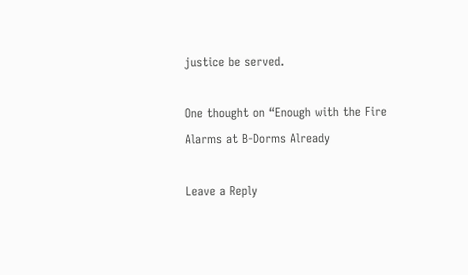justice be served.

One thought on “Enough with the Fire Alarms at B-Dorms Already

Leave a Reply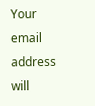Your email address will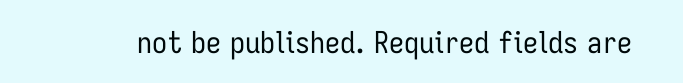not be published. Required fields are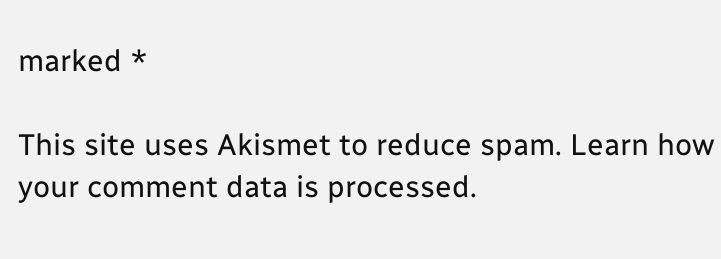marked *

This site uses Akismet to reduce spam. Learn how your comment data is processed.